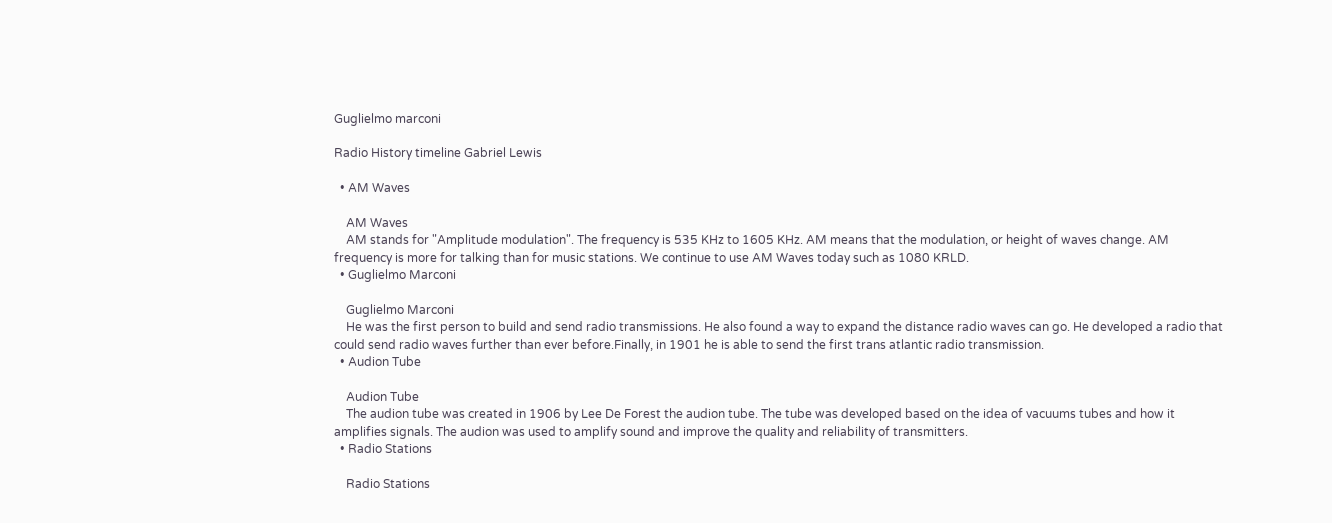Guglielmo marconi

Radio History timeline Gabriel Lewis

  • AM Waves

    AM Waves
    AM stands for "Amplitude modulation". The frequency is 535 KHz to 1605 KHz. AM means that the modulation, or height of waves change. AM frequency is more for talking than for music stations. We continue to use AM Waves today such as 1080 KRLD.
  • Guglielmo Marconi

    Guglielmo Marconi
    He was the first person to build and send radio transmissions. He also found a way to expand the distance radio waves can go. He developed a radio that could send radio waves further than ever before.Finally, in 1901 he is able to send the first trans atlantic radio transmission.
  • Audion Tube

    Audion Tube
    The audion tube was created in 1906 by Lee De Forest the audion tube. The tube was developed based on the idea of vacuums tubes and how it amplifies signals. The audion was used to amplify sound and improve the quality and reliability of transmitters.
  • Radio Stations

    Radio Stations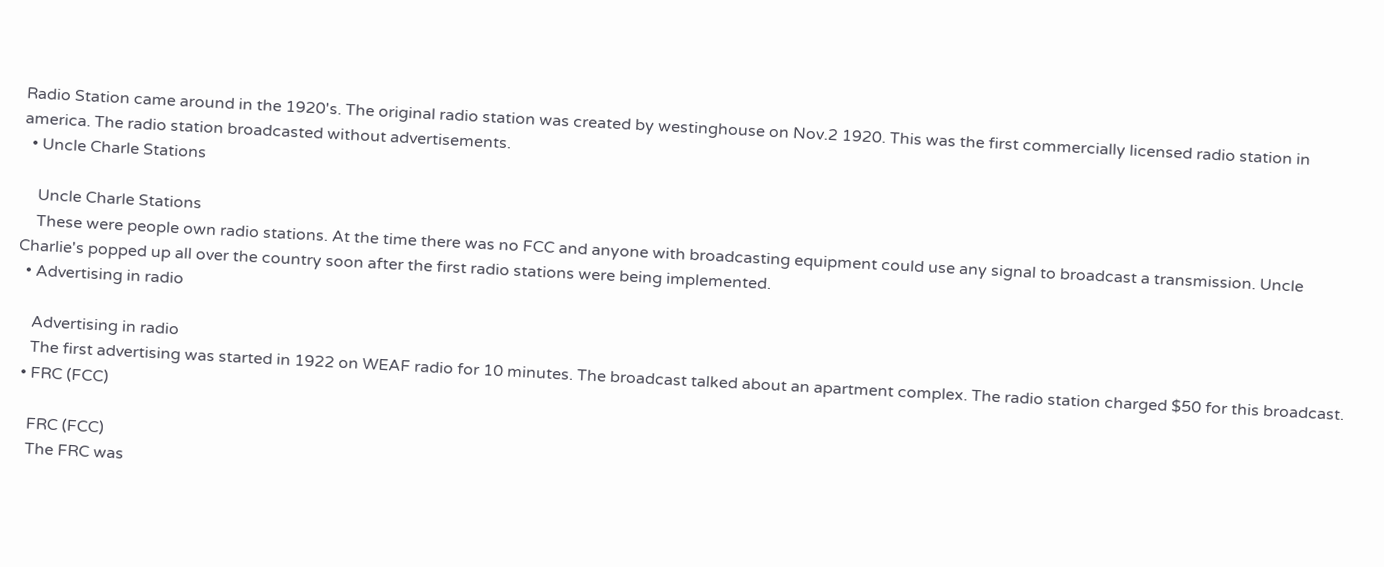Radio Station came around in the 1920's. The original radio station was created by westinghouse on Nov.2 1920. This was the first commercially licensed radio station in america. The radio station broadcasted without advertisements.
  • Uncle Charle Stations

    Uncle Charle Stations
    These were people own radio stations. At the time there was no FCC and anyone with broadcasting equipment could use any signal to broadcast a transmission. Uncle Charlie's popped up all over the country soon after the first radio stations were being implemented.
  • Advertising in radio

    Advertising in radio
    The first advertising was started in 1922 on WEAF radio for 10 minutes. The broadcast talked about an apartment complex. The radio station charged $50 for this broadcast.
  • FRC (FCC)

    FRC (FCC)
    The FRC was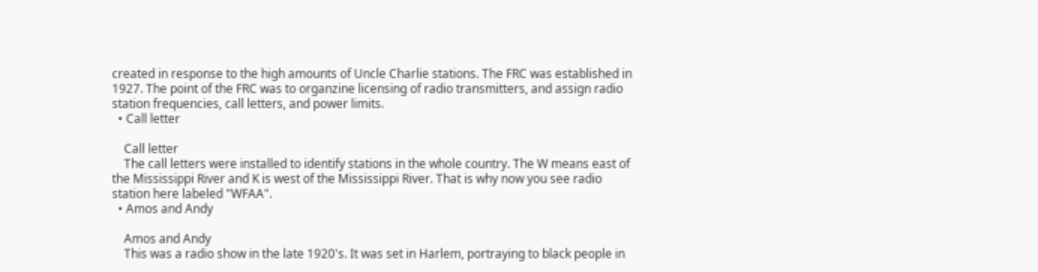created in response to the high amounts of Uncle Charlie stations. The FRC was established in 1927. The point of the FRC was to organzine licensing of radio transmitters, and assign radio station frequencies, call letters, and power limits.
  • Call letter

    Call letter
    The call letters were installed to identify stations in the whole country. The W means east of the Mississippi River and K is west of the Mississippi River. That is why now you see radio station here labeled "WFAA".
  • Amos and Andy

    Amos and Andy
    This was a radio show in the late 1920's. It was set in Harlem, portraying to black people in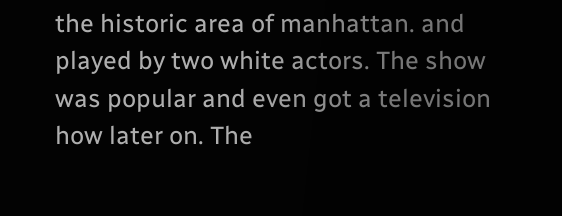the historic area of manhattan. and played by two white actors. The show was popular and even got a television how later on. The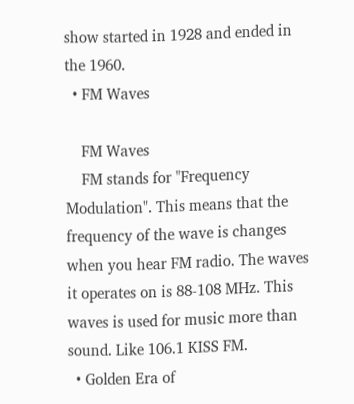show started in 1928 and ended in the 1960.
  • FM Waves

    FM Waves
    FM stands for "Frequency Modulation". This means that the frequency of the wave is changes when you hear FM radio. The waves it operates on is 88-108 MHz. This waves is used for music more than sound. Like 106.1 KISS FM.
  • Golden Era of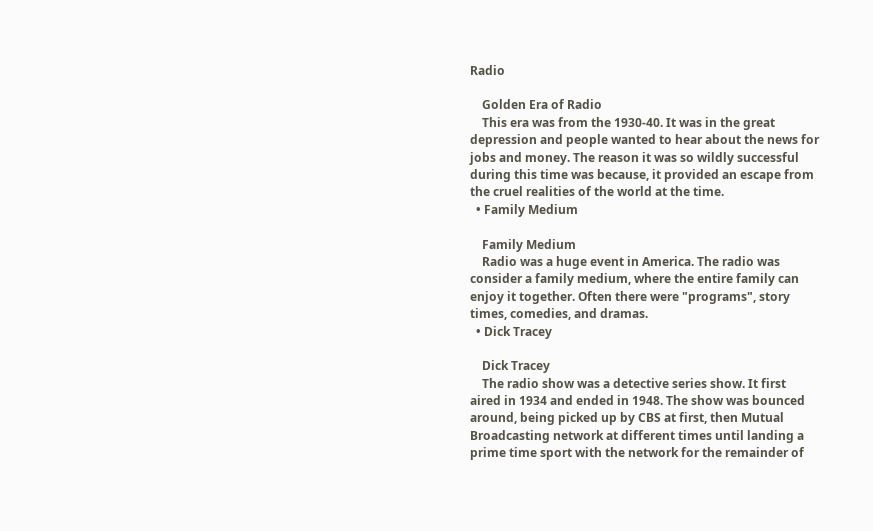Radio

    Golden Era of Radio
    This era was from the 1930-40. It was in the great depression and people wanted to hear about the news for jobs and money. The reason it was so wildly successful during this time was because, it provided an escape from the cruel realities of the world at the time.
  • Family Medium

    Family Medium
    Radio was a huge event in America. The radio was consider a family medium, where the entire family can enjoy it together. Often there were "programs", story times, comedies, and dramas.
  • Dick Tracey

    Dick Tracey
    The radio show was a detective series show. It first aired in 1934 and ended in 1948. The show was bounced around, being picked up by CBS at first, then Mutual Broadcasting network at different times until landing a prime time sport with the network for the remainder of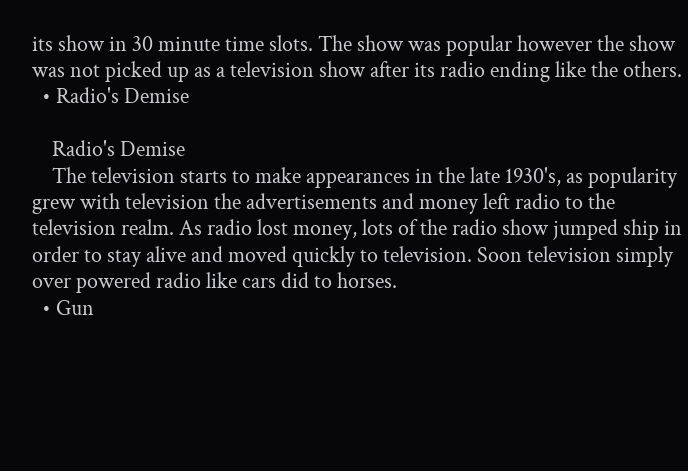its show in 30 minute time slots. The show was popular however the show was not picked up as a television show after its radio ending like the others.
  • Radio's Demise

    Radio's Demise
    The television starts to make appearances in the late 1930's, as popularity grew with television the advertisements and money left radio to the television realm. As radio lost money, lots of the radio show jumped ship in order to stay alive and moved quickly to television. Soon television simply over powered radio like cars did to horses.
  • Gun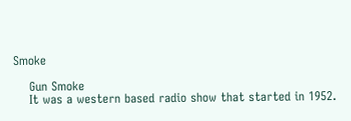Smoke

    Gun Smoke
    It was a western based radio show that started in 1952.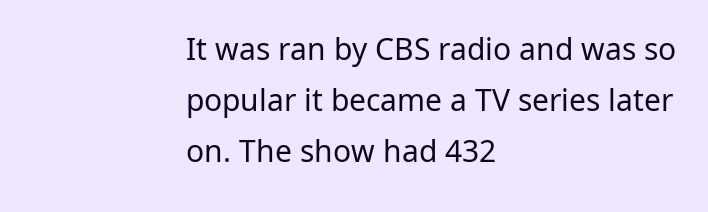It was ran by CBS radio and was so popular it became a TV series later on. The show had 432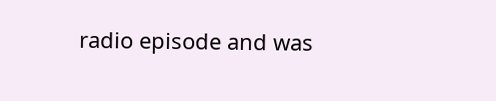radio episode and was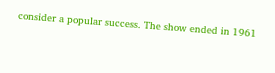consider a popular success. The show ended in 1961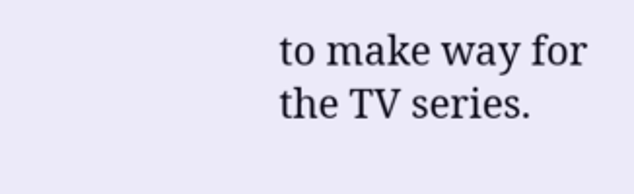to make way for the TV series.